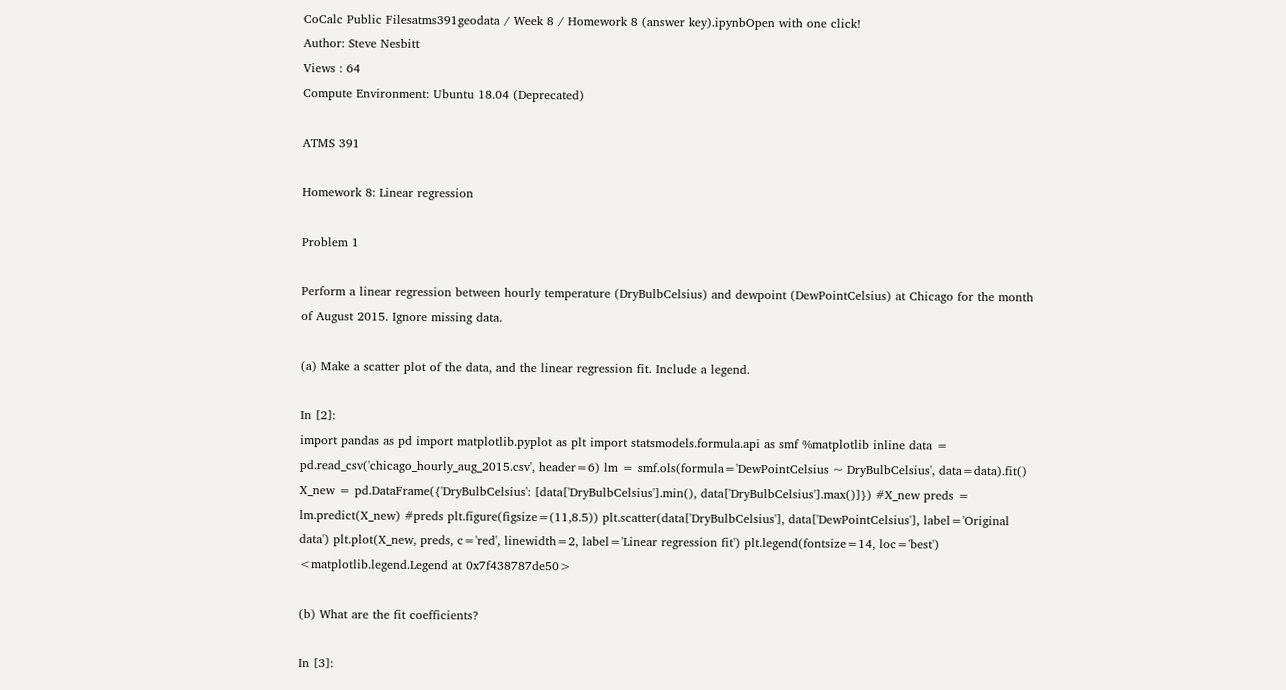CoCalc Public Filesatms391geodata / Week 8 / Homework 8 (answer key).ipynbOpen with one click!
Author: Steve Nesbitt
Views : 64
Compute Environment: Ubuntu 18.04 (Deprecated)

ATMS 391

Homework 8: Linear regression

Problem 1

Perform a linear regression between hourly temperature (DryBulbCelsius) and dewpoint (DewPointCelsius) at Chicago for the month of August 2015. Ignore missing data.

(a) Make a scatter plot of the data, and the linear regression fit. Include a legend.

In [2]:
import pandas as pd import matplotlib.pyplot as plt import statsmodels.formula.api as smf %matplotlib inline data = pd.read_csv('chicago_hourly_aug_2015.csv', header=6) lm = smf.ols(formula='DewPointCelsius ~ DryBulbCelsius', data=data).fit() X_new = pd.DataFrame({'DryBulbCelsius': [data['DryBulbCelsius'].min(), data['DryBulbCelsius'].max()]}) #X_new preds = lm.predict(X_new) #preds plt.figure(figsize=(11,8.5)) plt.scatter(data['DryBulbCelsius'], data['DewPointCelsius'], label='Original data') plt.plot(X_new, preds, c='red', linewidth=2, label='Linear regression fit') plt.legend(fontsize=14, loc='best')
<matplotlib.legend.Legend at 0x7f438787de50>

(b) What are the fit coefficients?

In [3]: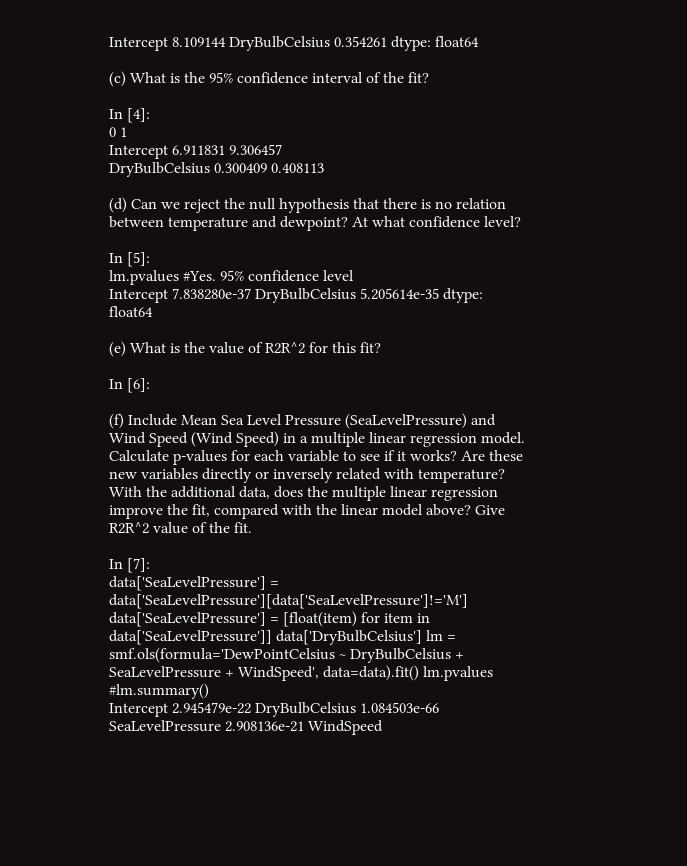Intercept 8.109144 DryBulbCelsius 0.354261 dtype: float64

(c) What is the 95% confidence interval of the fit?

In [4]:
0 1
Intercept 6.911831 9.306457
DryBulbCelsius 0.300409 0.408113

(d) Can we reject the null hypothesis that there is no relation between temperature and dewpoint? At what confidence level?

In [5]:
lm.pvalues #Yes. 95% confidence level
Intercept 7.838280e-37 DryBulbCelsius 5.205614e-35 dtype: float64

(e) What is the value of R2R^2 for this fit?

In [6]:

(f) Include Mean Sea Level Pressure (SeaLevelPressure) and Wind Speed (Wind Speed) in a multiple linear regression model. Calculate p-values for each variable to see if it works? Are these new variables directly or inversely related with temperature? With the additional data, does the multiple linear regression improve the fit, compared with the linear model above? Give R2R^2 value of the fit.

In [7]:
data['SeaLevelPressure'] = data['SeaLevelPressure'][data['SeaLevelPressure']!='M'] data['SeaLevelPressure'] = [float(item) for item in data['SeaLevelPressure']] data['DryBulbCelsius'] lm = smf.ols(formula='DewPointCelsius ~ DryBulbCelsius + SeaLevelPressure + WindSpeed', data=data).fit() lm.pvalues #lm.summary()
Intercept 2.945479e-22 DryBulbCelsius 1.084503e-66 SeaLevelPressure 2.908136e-21 WindSpeed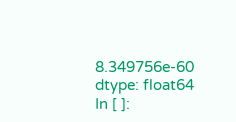8.349756e-60 dtype: float64
In [ ]: